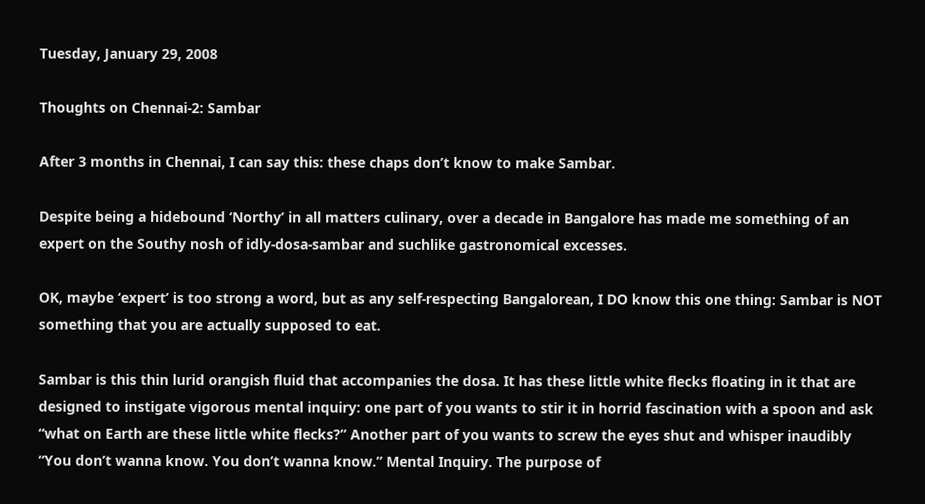Tuesday, January 29, 2008

Thoughts on Chennai-2: Sambar

After 3 months in Chennai, I can say this: these chaps don’t know to make Sambar.

Despite being a hidebound ‘Northy’ in all matters culinary, over a decade in Bangalore has made me something of an expert on the Southy nosh of idly-dosa-sambar and suchlike gastronomical excesses.

OK, maybe ‘expert’ is too strong a word, but as any self-respecting Bangalorean, I DO know this one thing: Sambar is NOT something that you are actually supposed to eat.

Sambar is this thin lurid orangish fluid that accompanies the dosa. It has these little white flecks floating in it that are designed to instigate vigorous mental inquiry: one part of you wants to stir it in horrid fascination with a spoon and ask “what on Earth are these little white flecks?” Another part of you wants to screw the eyes shut and whisper inaudibly “You don’t wanna know. You don’t wanna know.” Mental Inquiry. The purpose of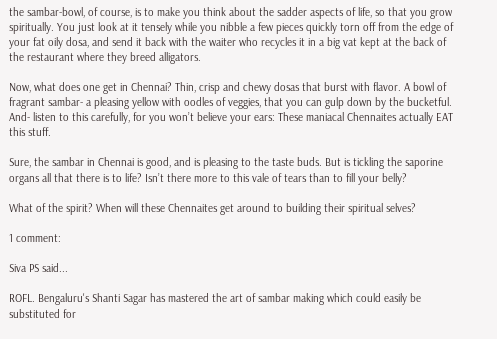the sambar-bowl, of course, is to make you think about the sadder aspects of life, so that you grow spiritually. You just look at it tensely while you nibble a few pieces quickly torn off from the edge of your fat oily dosa, and send it back with the waiter who recycles it in a big vat kept at the back of the restaurant where they breed alligators.

Now, what does one get in Chennai? Thin, crisp and chewy dosas that burst with flavor. A bowl of fragrant sambar- a pleasing yellow with oodles of veggies, that you can gulp down by the bucketful. And- listen to this carefully, for you won’t believe your ears: These maniacal Chennaites actually EAT this stuff.

Sure, the sambar in Chennai is good, and is pleasing to the taste buds. But is tickling the saporine organs all that there is to life? Isn’t there more to this vale of tears than to fill your belly?

What of the spirit? When will these Chennaites get around to building their spiritual selves?

1 comment:

Siva PS said...

ROFL. Bengaluru's Shanti Sagar has mastered the art of sambar making which could easily be substituted for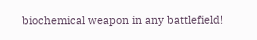biochemical weapon in any battlefield!